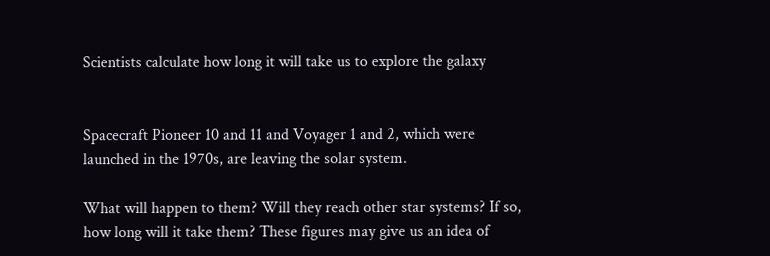Scientists calculate how long it will take us to explore the galaxy


Spacecraft Pioneer 10 and 11 and Voyager 1 and 2, which were launched in the 1970s, are leaving the solar system.

What will happen to them? Will they reach other star systems? If so, how long will it take them? These figures may give us an idea of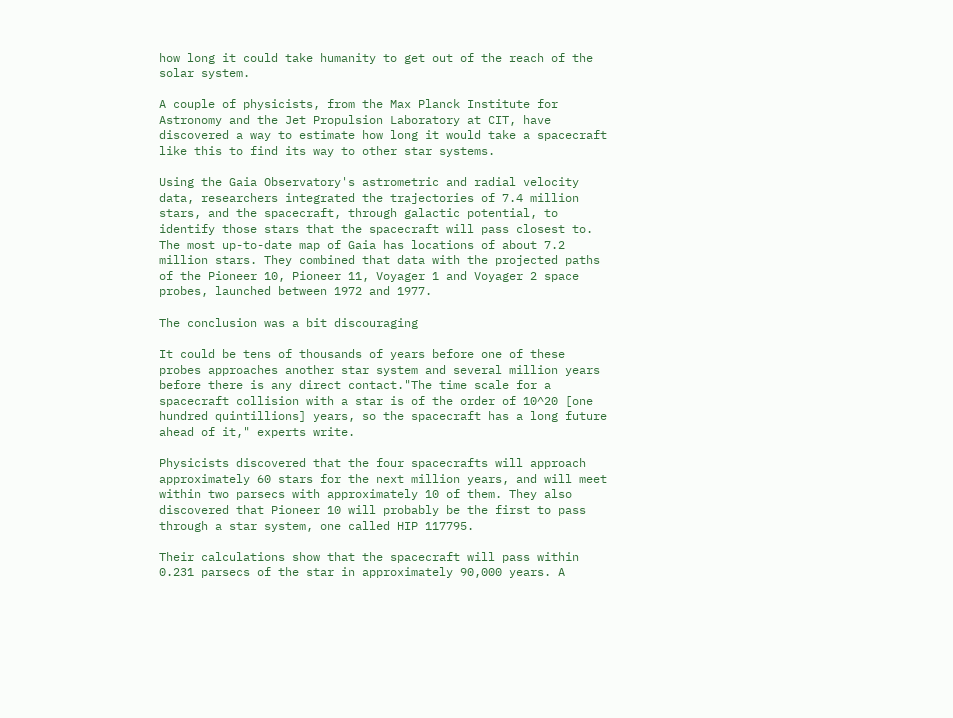how long it could take humanity to get out of the reach of the solar system.

A couple of physicists, from the Max Planck Institute for Astronomy and the Jet Propulsion Laboratory at CIT, have discovered a way to estimate how long it would take a spacecraft like this to find its way to other star systems.

Using the Gaia Observatory's astrometric and radial velocity data, researchers integrated the trajectories of 7.4 million stars, and the spacecraft, through galactic potential, to identify those stars that the spacecraft will pass closest to. The most up-to-date map of Gaia has locations of about 7.2 million stars. They combined that data with the projected paths of the Pioneer 10, Pioneer 11, Voyager 1 and Voyager 2 space probes, launched between 1972 and 1977.

The conclusion was a bit discouraging

It could be tens of thousands of years before one of these probes approaches another star system and several million years before there is any direct contact."The time scale for a spacecraft collision with a star is of the order of 10^20 [one hundred quintillions] years, so the spacecraft has a long future ahead of it," experts write.

Physicists discovered that the four spacecrafts will approach approximately 60 stars for the next million years, and will meet within two parsecs with approximately 10 of them. They also discovered that Pioneer 10 will probably be the first to pass through a star system, one called HIP 117795.

Their calculations show that the spacecraft will pass within 0.231 parsecs of the star in approximately 90,000 years. A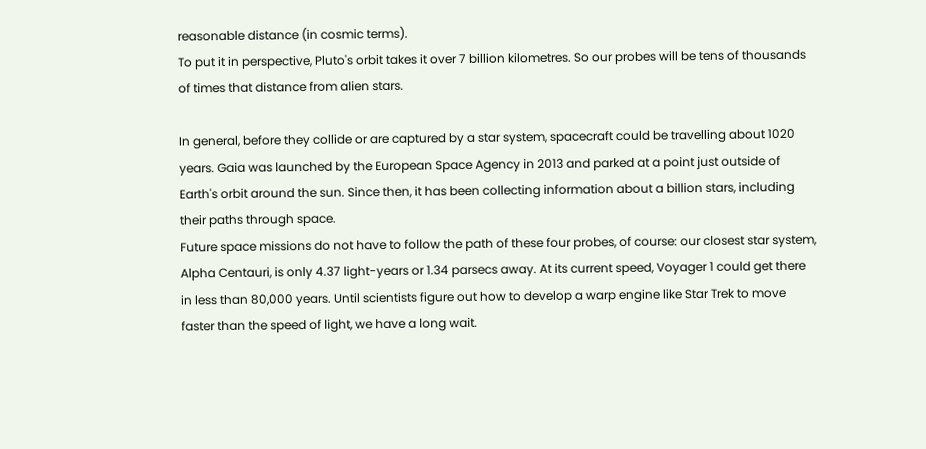reasonable distance (in cosmic terms).
To put it in perspective, Pluto's orbit takes it over 7 billion kilometres. So our probes will be tens of thousands of times that distance from alien stars.

In general, before they collide or are captured by a star system, spacecraft could be travelling about 1020 years. Gaia was launched by the European Space Agency in 2013 and parked at a point just outside of Earth's orbit around the sun. Since then, it has been collecting information about a billion stars, including their paths through space.
Future space missions do not have to follow the path of these four probes, of course: our closest star system, Alpha Centauri, is only 4.37 light-years or 1.34 parsecs away. At its current speed, Voyager 1 could get there in less than 80,000 years. Until scientists figure out how to develop a warp engine like Star Trek to move faster than the speed of light, we have a long wait.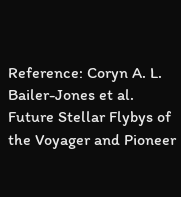Reference: Coryn A. L. Bailer-Jones et al. Future Stellar Flybys of the Voyager and Pioneer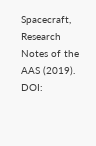Spacecraft, Research Notes of the AAS (2019). DOI: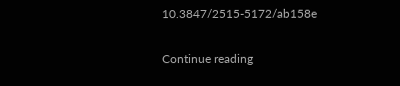10.3847/2515-5172/ab158e

Continue reading